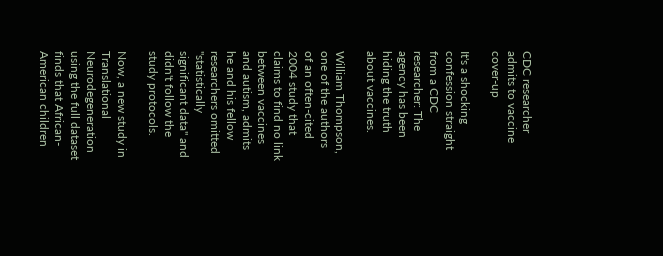CDC researcher admits to vaccine cover-up

It's a shocking confession straight from a CDC researcher: The agency has been hiding the truth about vaccines.

William Thompson, one of the authors of an often-cited 2004 study that claims to find no link between vaccines and autism, admits he and his fellow researchers omitted "statistically significant data" and didn't follow the study protocols.

Now, a new study in Translational Neurodegeneration using the full dataset finds that African-American children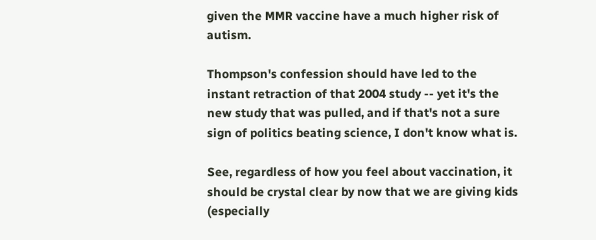given the MMR vaccine have a much higher risk of autism.

Thompson's confession should have led to the instant retraction of that 2004 study -- yet it's the new study that was pulled, and if that's not a sure sign of politics beating science, I don't know what is.

See, regardless of how you feel about vaccination, it should be crystal clear by now that we are giving kids (especially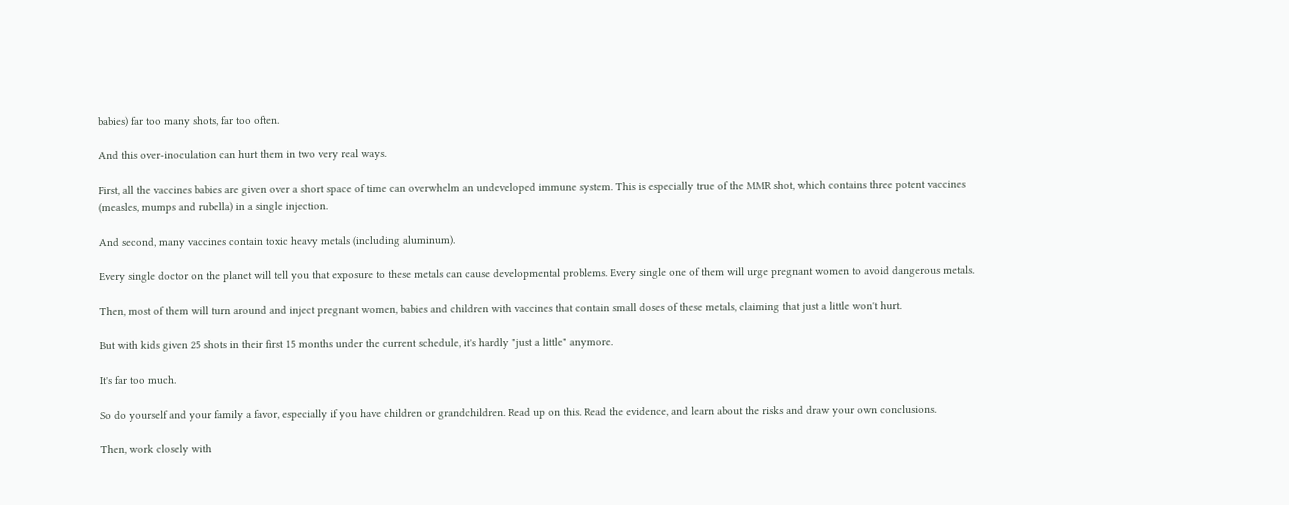babies) far too many shots, far too often.

And this over-inoculation can hurt them in two very real ways.

First, all the vaccines babies are given over a short space of time can overwhelm an undeveloped immune system. This is especially true of the MMR shot, which contains three potent vaccines (measles, mumps and rubella) in a single injection.

And second, many vaccines contain toxic heavy metals (including aluminum).

Every single doctor on the planet will tell you that exposure to these metals can cause developmental problems. Every single one of them will urge pregnant women to avoid dangerous metals.

Then, most of them will turn around and inject pregnant women, babies and children with vaccines that contain small doses of these metals, claiming that just a little won't hurt.

But with kids given 25 shots in their first 15 months under the current schedule, it's hardly "just a little" anymore.

It's far too much.

So do yourself and your family a favor, especially if you have children or grandchildren. Read up on this. Read the evidence, and learn about the risks and draw your own conclusions.

Then, work closely with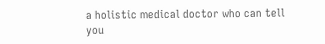a holistic medical doctor who can tell you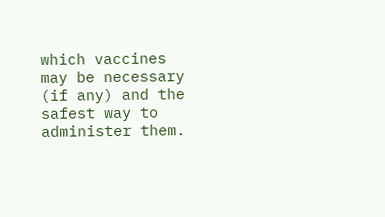which vaccines may be necessary (if any) and the safest way to administer them.